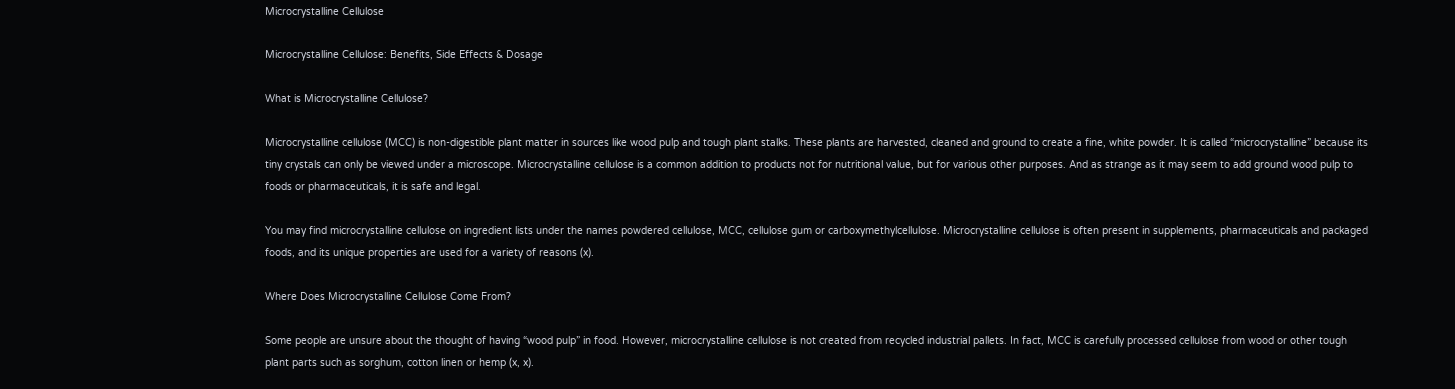Microcrystalline Cellulose

Microcrystalline Cellulose: Benefits, Side Effects & Dosage

What is Microcrystalline Cellulose?

Microcrystalline cellulose (MCC) is non-digestible plant matter in sources like wood pulp and tough plant stalks. These plants are harvested, cleaned and ground to create a fine, white powder. It is called “microcrystalline” because its tiny crystals can only be viewed under a microscope. Microcrystalline cellulose is a common addition to products not for nutritional value, but for various other purposes. And as strange as it may seem to add ground wood pulp to foods or pharmaceuticals, it is safe and legal.

You may find microcrystalline cellulose on ingredient lists under the names powdered cellulose, MCC, cellulose gum or carboxymethylcellulose. Microcrystalline cellulose is often present in supplements, pharmaceuticals and packaged foods, and its unique properties are used for a variety of reasons (x).

Where Does Microcrystalline Cellulose Come From?

Some people are unsure about the thought of having “wood pulp” in food. However, microcrystalline cellulose is not created from recycled industrial pallets. In fact, MCC is carefully processed cellulose from wood or other tough plant parts such as sorghum, cotton linen or hemp (x, x).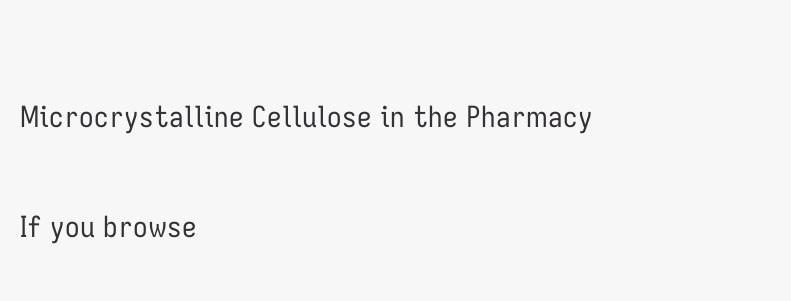Microcrystalline Cellulose in the Pharmacy

If you browse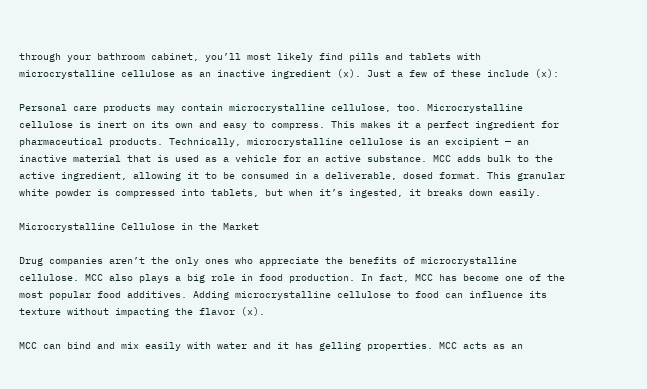through your bathroom cabinet, you’ll most likely find pills and tablets with microcrystalline cellulose as an inactive ingredient (x). Just a few of these include (x):

Personal care products may contain microcrystalline cellulose, too. Microcrystalline cellulose is inert on its own and easy to compress. This makes it a perfect ingredient for pharmaceutical products. Technically, microcrystalline cellulose is an excipient — an inactive material that is used as a vehicle for an active substance. MCC adds bulk to the active ingredient, allowing it to be consumed in a deliverable, dosed format. This granular white powder is compressed into tablets, but when it’s ingested, it breaks down easily.

Microcrystalline Cellulose in the Market

Drug companies aren’t the only ones who appreciate the benefits of microcrystalline cellulose. MCC also plays a big role in food production. In fact, MCC has become one of the most popular food additives. Adding microcrystalline cellulose to food can influence its texture without impacting the flavor (x).

MCC can bind and mix easily with water and it has gelling properties. MCC acts as an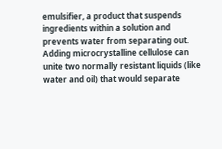emulsifier, a product that suspends ingredients within a solution and prevents water from separating out. Adding microcrystalline cellulose can unite two normally resistant liquids (like water and oil) that would separate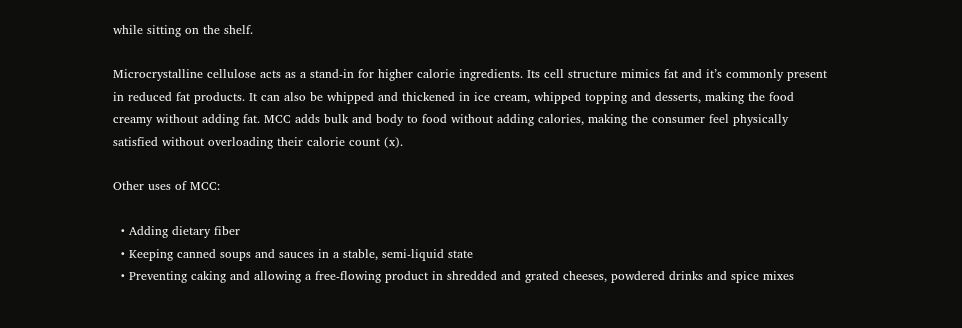while sitting on the shelf.

Microcrystalline cellulose acts as a stand-in for higher calorie ingredients. Its cell structure mimics fat and it’s commonly present in reduced fat products. It can also be whipped and thickened in ice cream, whipped topping and desserts, making the food creamy without adding fat. MCC adds bulk and body to food without adding calories, making the consumer feel physically satisfied without overloading their calorie count (x).

Other uses of MCC:

  • Adding dietary fiber
  • Keeping canned soups and sauces in a stable, semi-liquid state
  • Preventing caking and allowing a free-flowing product in shredded and grated cheeses, powdered drinks and spice mixes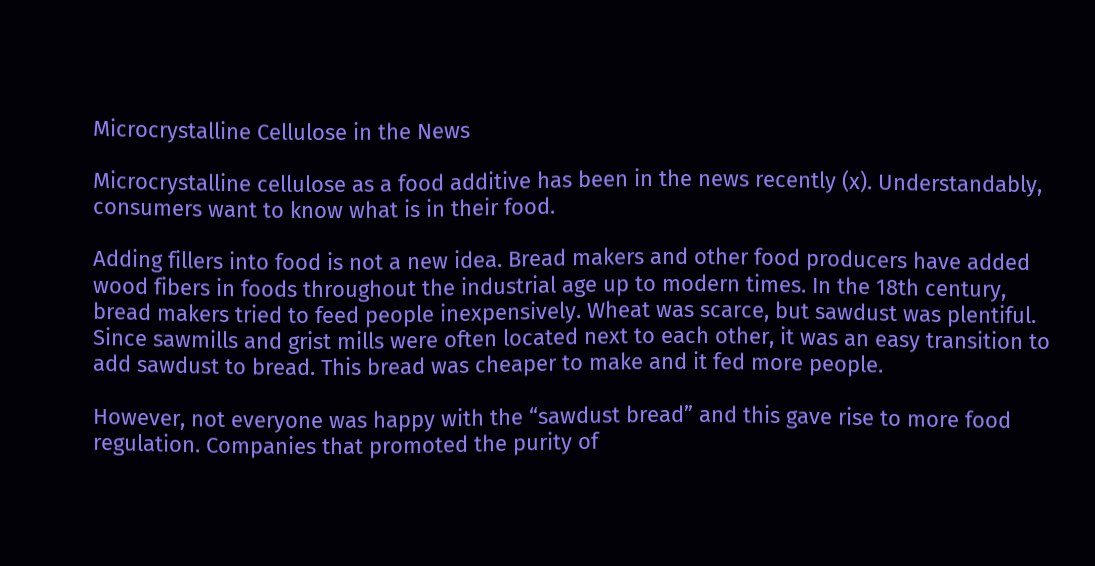Microcrystalline Cellulose in the News

Microcrystalline cellulose as a food additive has been in the news recently (x). Understandably, consumers want to know what is in their food.

Adding fillers into food is not a new idea. Bread makers and other food producers have added wood fibers in foods throughout the industrial age up to modern times. In the 18th century, bread makers tried to feed people inexpensively. Wheat was scarce, but sawdust was plentiful. Since sawmills and grist mills were often located next to each other, it was an easy transition to add sawdust to bread. This bread was cheaper to make and it fed more people.

However, not everyone was happy with the “sawdust bread” and this gave rise to more food regulation. Companies that promoted the purity of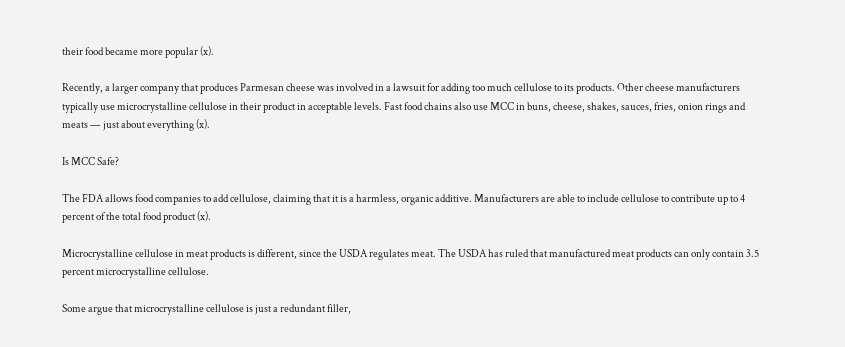their food became more popular (x).

Recently, a larger company that produces Parmesan cheese was involved in a lawsuit for adding too much cellulose to its products. Other cheese manufacturers typically use microcrystalline cellulose in their product in acceptable levels. Fast food chains also use MCC in buns, cheese, shakes, sauces, fries, onion rings and meats — just about everything (x).

Is MCC Safe?

The FDA allows food companies to add cellulose, claiming that it is a harmless, organic additive. Manufacturers are able to include cellulose to contribute up to 4 percent of the total food product (x).

Microcrystalline cellulose in meat products is different, since the USDA regulates meat. The USDA has ruled that manufactured meat products can only contain 3.5 percent microcrystalline cellulose.

Some argue that microcrystalline cellulose is just a redundant filler,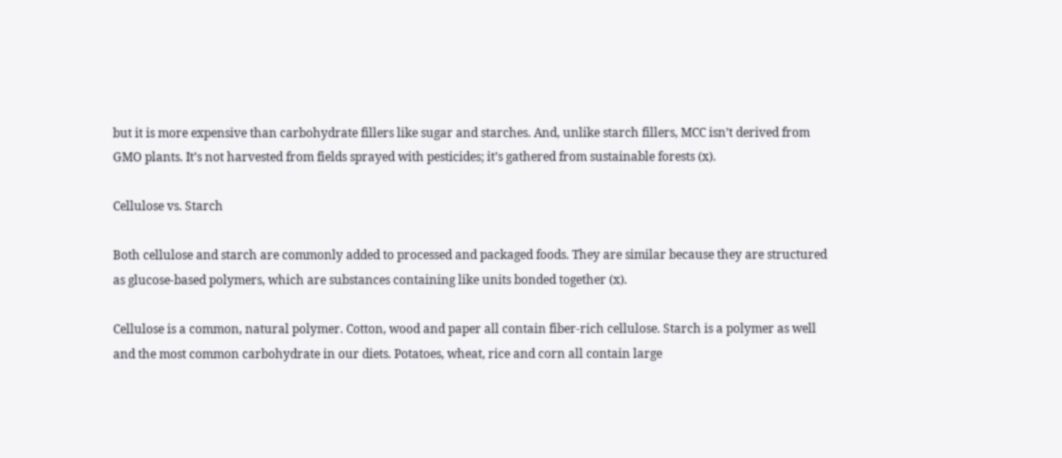but it is more expensive than carbohydrate fillers like sugar and starches. And, unlike starch fillers, MCC isn’t derived from GMO plants. It’s not harvested from fields sprayed with pesticides; it’s gathered from sustainable forests (x).

Cellulose vs. Starch

Both cellulose and starch are commonly added to processed and packaged foods. They are similar because they are structured as glucose-based polymers, which are substances containing like units bonded together (x).

Cellulose is a common, natural polymer. Cotton, wood and paper all contain fiber-rich cellulose. Starch is a polymer as well and the most common carbohydrate in our diets. Potatoes, wheat, rice and corn all contain large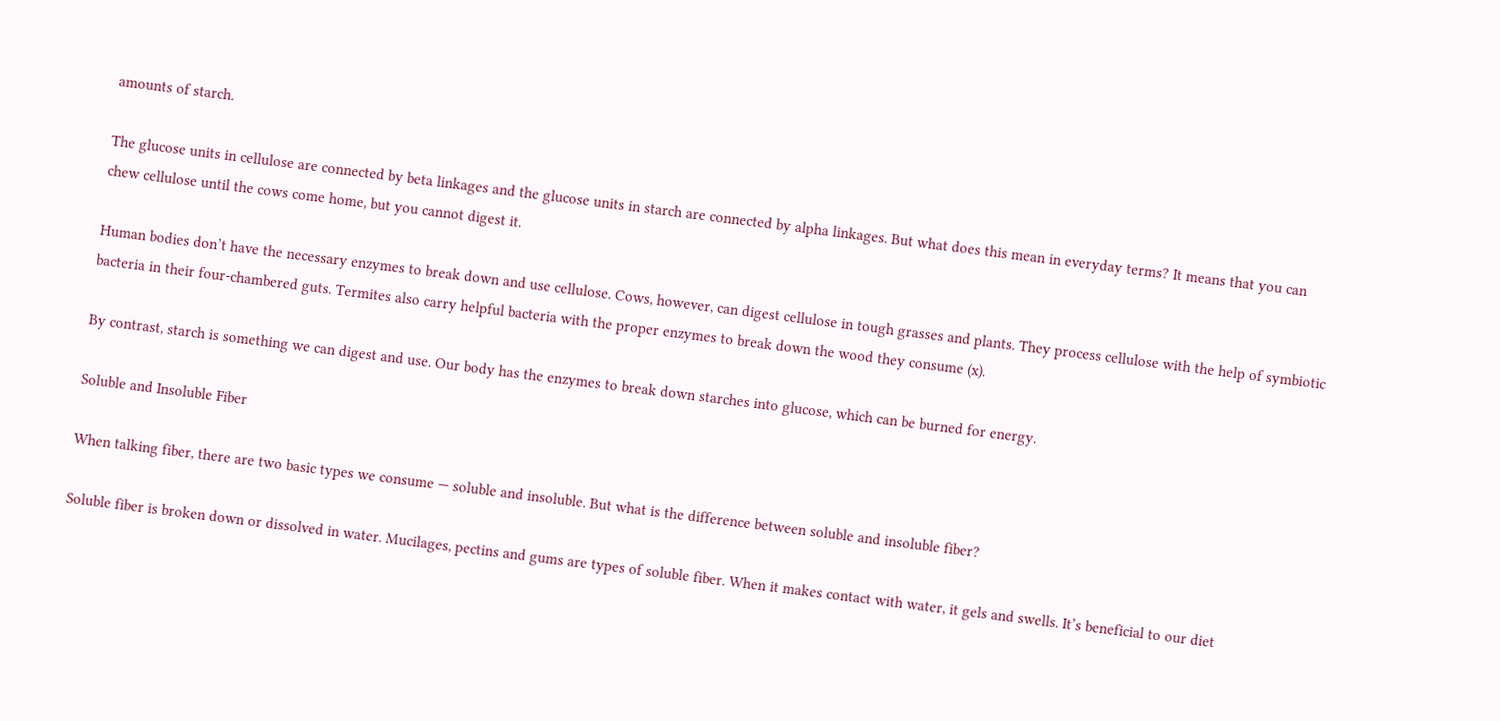amounts of starch.

The glucose units in cellulose are connected by beta linkages and the glucose units in starch are connected by alpha linkages. But what does this mean in everyday terms? It means that you can chew cellulose until the cows come home, but you cannot digest it.

Human bodies don’t have the necessary enzymes to break down and use cellulose. Cows, however, can digest cellulose in tough grasses and plants. They process cellulose with the help of symbiotic bacteria in their four-chambered guts. Termites also carry helpful bacteria with the proper enzymes to break down the wood they consume (x).

By contrast, starch is something we can digest and use. Our body has the enzymes to break down starches into glucose, which can be burned for energy.

Soluble and Insoluble Fiber

When talking fiber, there are two basic types we consume — soluble and insoluble. But what is the difference between soluble and insoluble fiber?

Soluble fiber is broken down or dissolved in water. Mucilages, pectins and gums are types of soluble fiber. When it makes contact with water, it gels and swells. It’s beneficial to our diet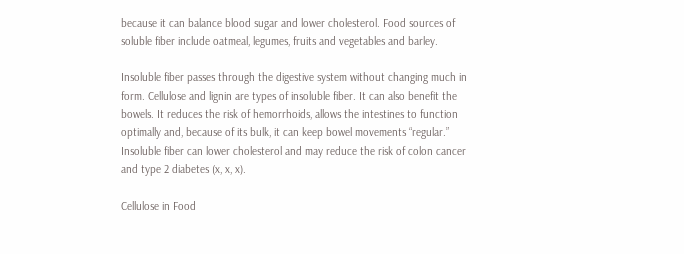because it can balance blood sugar and lower cholesterol. Food sources of soluble fiber include oatmeal, legumes, fruits and vegetables and barley.

Insoluble fiber passes through the digestive system without changing much in form. Cellulose and lignin are types of insoluble fiber. It can also benefit the bowels. It reduces the risk of hemorrhoids, allows the intestines to function optimally and, because of its bulk, it can keep bowel movements “regular.” Insoluble fiber can lower cholesterol and may reduce the risk of colon cancer and type 2 diabetes (x, x, x).

Cellulose in Food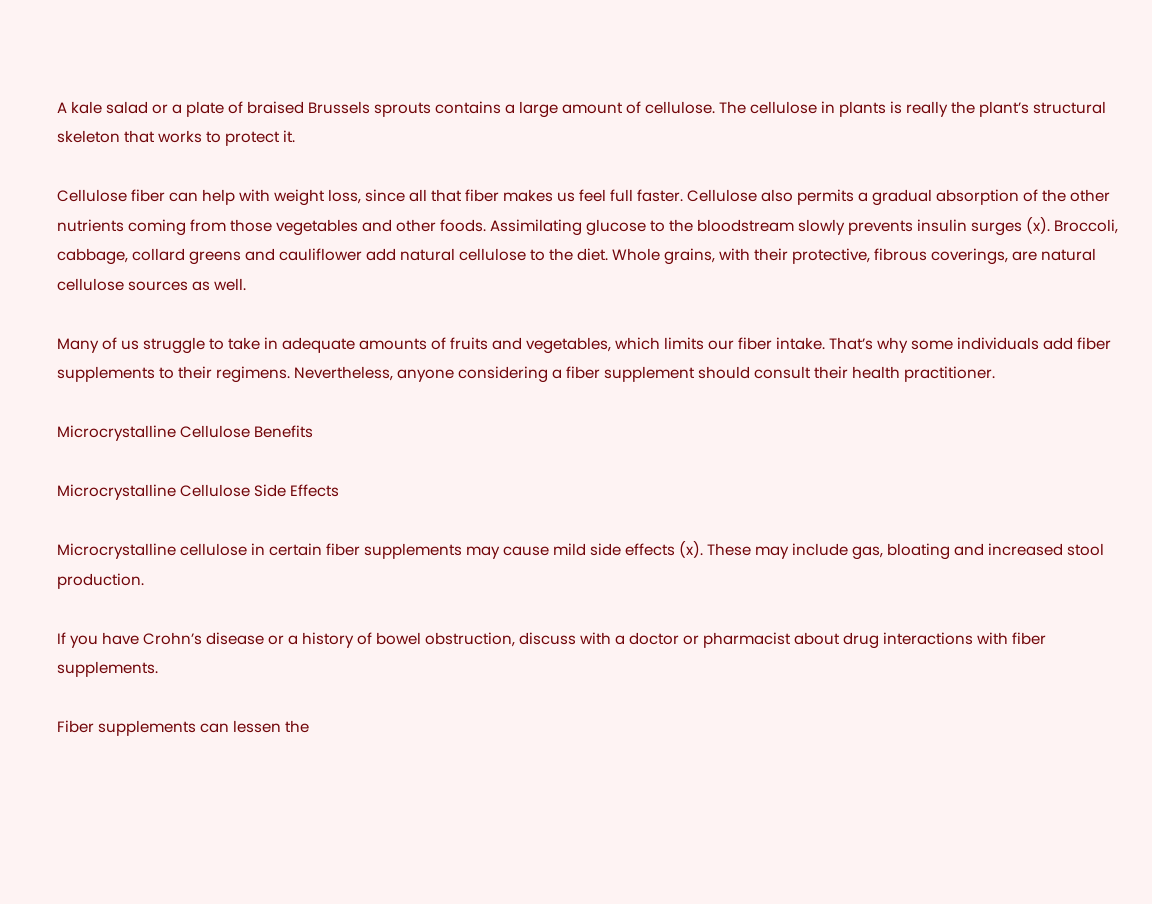A kale salad or a plate of braised Brussels sprouts contains a large amount of cellulose. The cellulose in plants is really the plant’s structural skeleton that works to protect it.

Cellulose fiber can help with weight loss, since all that fiber makes us feel full faster. Cellulose also permits a gradual absorption of the other nutrients coming from those vegetables and other foods. Assimilating glucose to the bloodstream slowly prevents insulin surges (x). Broccoli, cabbage, collard greens and cauliflower add natural cellulose to the diet. Whole grains, with their protective, fibrous coverings, are natural cellulose sources as well.

Many of us struggle to take in adequate amounts of fruits and vegetables, which limits our fiber intake. That’s why some individuals add fiber supplements to their regimens. Nevertheless, anyone considering a fiber supplement should consult their health practitioner.

Microcrystalline Cellulose Benefits

Microcrystalline Cellulose Side Effects

Microcrystalline cellulose in certain fiber supplements may cause mild side effects (x). These may include gas, bloating and increased stool production.

If you have Crohn’s disease or a history of bowel obstruction, discuss with a doctor or pharmacist about drug interactions with fiber supplements.

Fiber supplements can lessen the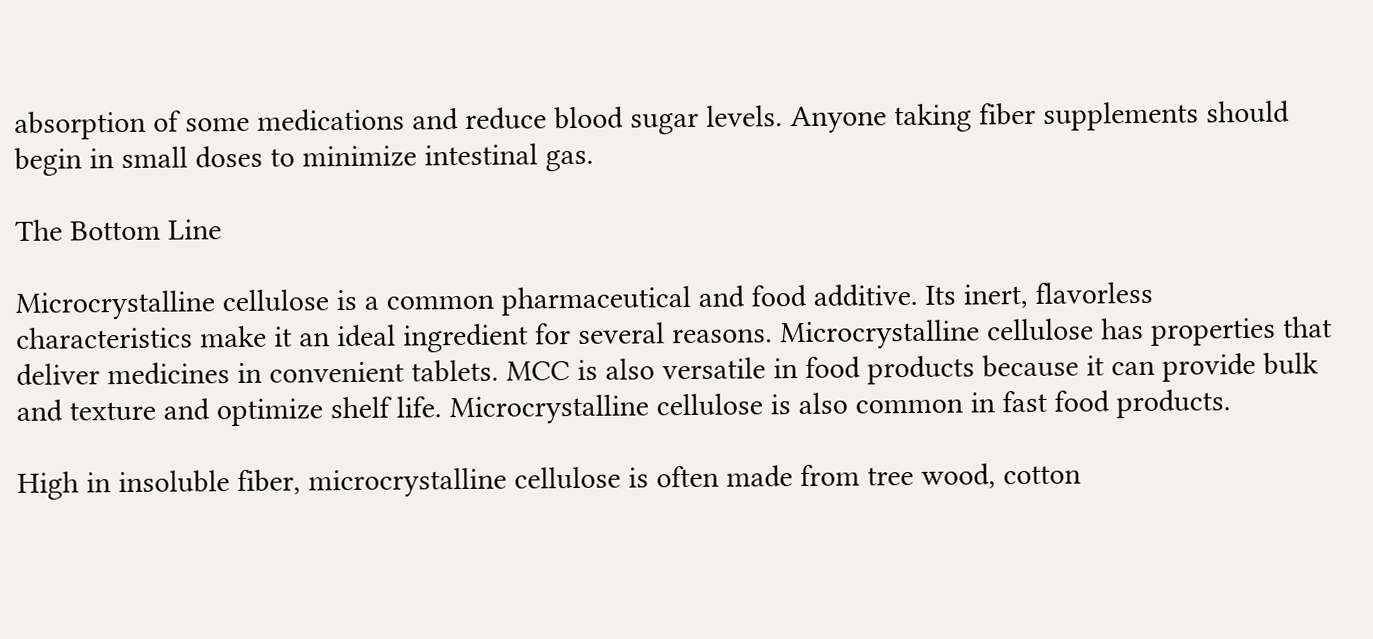absorption of some medications and reduce blood sugar levels. Anyone taking fiber supplements should begin in small doses to minimize intestinal gas.

The Bottom Line

Microcrystalline cellulose is a common pharmaceutical and food additive. Its inert, flavorless characteristics make it an ideal ingredient for several reasons. Microcrystalline cellulose has properties that deliver medicines in convenient tablets. MCC is also versatile in food products because it can provide bulk and texture and optimize shelf life. Microcrystalline cellulose is also common in fast food products.

High in insoluble fiber, microcrystalline cellulose is often made from tree wood, cotton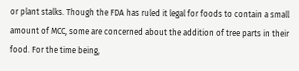or plant stalks. Though the FDA has ruled it legal for foods to contain a small amount of MCC, some are concerned about the addition of tree parts in their food. For the time being,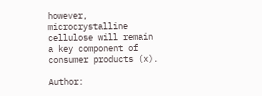however, microcrystalline cellulose will remain a key component of consumer products (x).

Author: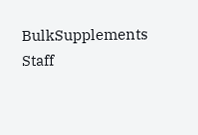BulkSupplements Staff